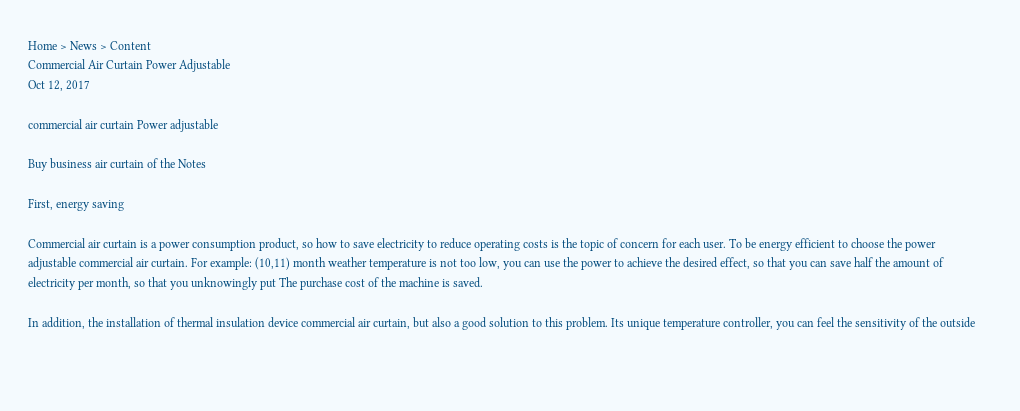Home > News > Content
Commercial Air Curtain Power Adjustable
Oct 12, 2017

commercial air curtain Power adjustable

Buy business air curtain of the Notes

First, energy saving

Commercial air curtain is a power consumption product, so how to save electricity to reduce operating costs is the topic of concern for each user. To be energy efficient to choose the power adjustable commercial air curtain. For example: (10,11) month weather temperature is not too low, you can use the power to achieve the desired effect, so that you can save half the amount of electricity per month, so that you unknowingly put The purchase cost of the machine is saved.

In addition, the installation of thermal insulation device commercial air curtain, but also a good solution to this problem. Its unique temperature controller, you can feel the sensitivity of the outside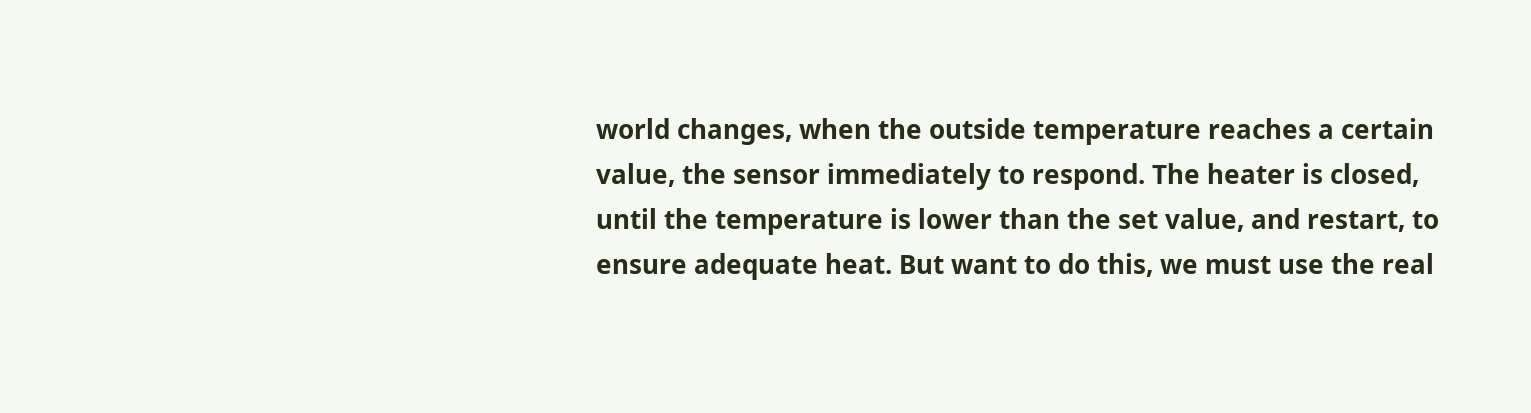world changes, when the outside temperature reaches a certain value, the sensor immediately to respond. The heater is closed, until the temperature is lower than the set value, and restart, to ensure adequate heat. But want to do this, we must use the real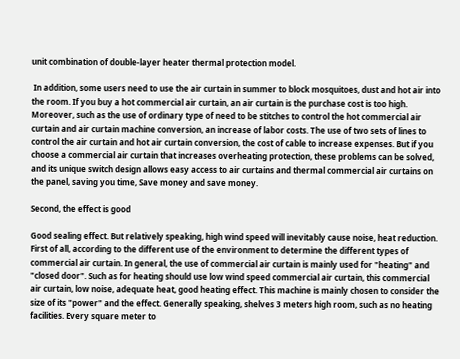unit combination of double-layer heater thermal protection model.

 In addition, some users need to use the air curtain in summer to block mosquitoes, dust and hot air into the room. If you buy a hot commercial air curtain, an air curtain is the purchase cost is too high. Moreover, such as the use of ordinary type of need to be stitches to control the hot commercial air curtain and air curtain machine conversion, an increase of labor costs. The use of two sets of lines to control the air curtain and hot air curtain conversion, the cost of cable to increase expenses. But if you choose a commercial air curtain that increases overheating protection, these problems can be solved, and its unique switch design allows easy access to air curtains and thermal commercial air curtains on the panel, saving you time, Save money and save money.

Second, the effect is good

Good sealing effect. But relatively speaking, high wind speed will inevitably cause noise, heat reduction. First of all, according to the different use of the environment to determine the different types of commercial air curtain. In general, the use of commercial air curtain is mainly used for "heating" and "closed door". Such as for heating should use low wind speed commercial air curtain, this commercial air curtain, low noise, adequate heat, good heating effect. This machine is mainly chosen to consider the size of its "power" and the effect. Generally speaking, shelves 3 meters high room, such as no heating facilities. Every square meter to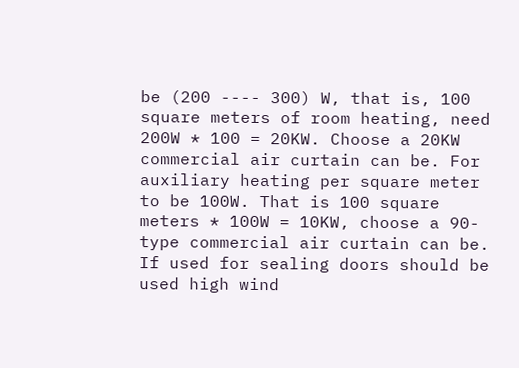be (200 ---- 300) W, that is, 100 square meters of room heating, need 200W * 100 = 20KW. Choose a 20KW commercial air curtain can be. For auxiliary heating per square meter to be 100W. That is 100 square meters * 100W = 10KW, choose a 90-type commercial air curtain can be. If used for sealing doors should be used high wind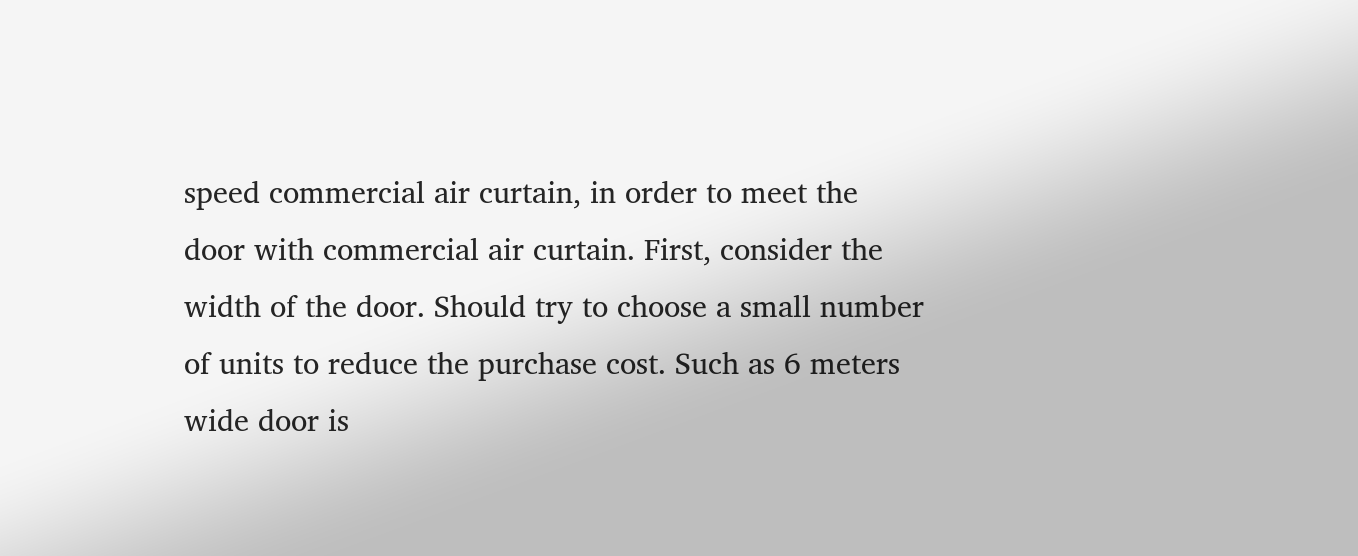speed commercial air curtain, in order to meet the door with commercial air curtain. First, consider the width of the door. Should try to choose a small number of units to reduce the purchase cost. Such as 6 meters wide door is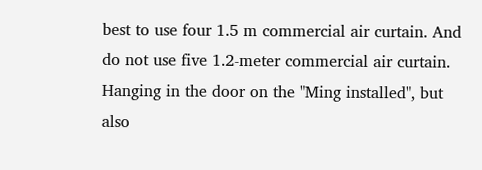best to use four 1.5 m commercial air curtain. And do not use five 1.2-meter commercial air curtain. Hanging in the door on the "Ming installed", but also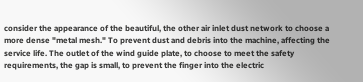consider the appearance of the beautiful, the other air inlet dust network to choose a more dense "metal mesh." To prevent dust and debris into the machine, affecting the service life. The outlet of the wind guide plate, to choose to meet the safety requirements, the gap is small, to prevent the finger into the electric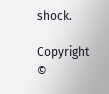shock.

Copyright ©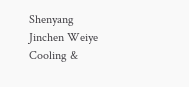Shenyang Jinchen Weiye Cooling &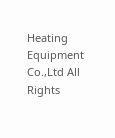Heating Equipment Co.,Ltd All Rights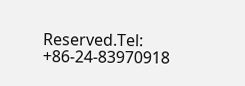Reserved.Tel: +86-24-83970918